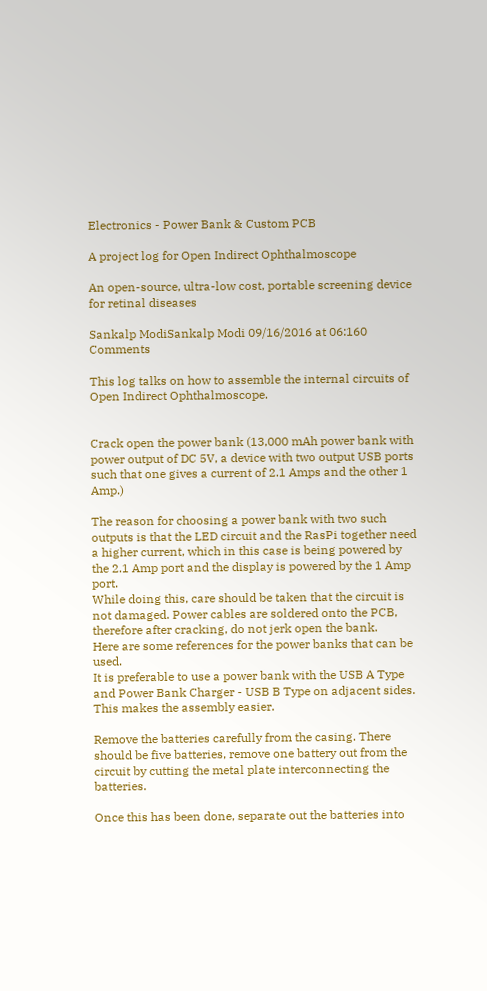Electronics - Power Bank & Custom PCB

A project log for Open Indirect Ophthalmoscope

An open-source, ultra-low cost, portable screening device for retinal diseases

Sankalp ModiSankalp Modi 09/16/2016 at 06:160 Comments

This log talks on how to assemble the internal circuits of Open Indirect Ophthalmoscope.


Crack open the power bank (13,000 mAh power bank with power output of DC 5V, a device with two output USB ports such that one gives a current of 2.1 Amps and the other 1 Amp.)

The reason for choosing a power bank with two such outputs is that the LED circuit and the RasPi together need a higher current, which in this case is being powered by the 2.1 Amp port and the display is powered by the 1 Amp port.
While doing this, care should be taken that the circuit is not damaged. Power cables are soldered onto the PCB, therefore after cracking, do not jerk open the bank.
Here are some references for the power banks that can be used.
It is preferable to use a power bank with the USB A Type and Power Bank Charger - USB B Type on adjacent sides. This makes the assembly easier.

Remove the batteries carefully from the casing. There should be five batteries, remove one battery out from the circuit by cutting the metal plate interconnecting the batteries.

Once this has been done, separate out the batteries into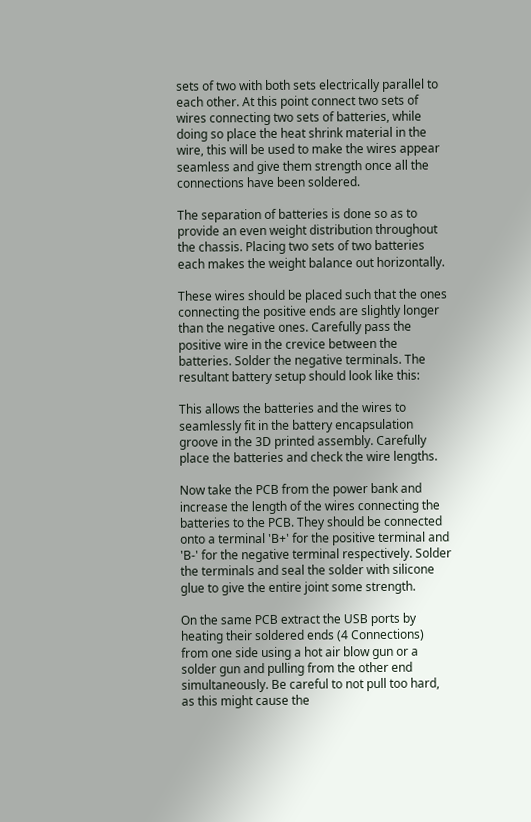sets of two with both sets electrically parallel to each other. At this point connect two sets of wires connecting two sets of batteries, while doing so place the heat shrink material in the wire, this will be used to make the wires appear seamless and give them strength once all the connections have been soldered.

The separation of batteries is done so as to provide an even weight distribution throughout the chassis. Placing two sets of two batteries each makes the weight balance out horizontally.

These wires should be placed such that the ones connecting the positive ends are slightly longer than the negative ones. Carefully pass the positive wire in the crevice between the batteries. Solder the negative terminals. The resultant battery setup should look like this:

This allows the batteries and the wires to seamlessly fit in the battery encapsulation groove in the 3D printed assembly. Carefully place the batteries and check the wire lengths.

Now take the PCB from the power bank and increase the length of the wires connecting the batteries to the PCB. They should be connected onto a terminal 'B+' for the positive terminal and 'B-' for the negative terminal respectively. Solder the terminals and seal the solder with silicone glue to give the entire joint some strength.

On the same PCB extract the USB ports by heating their soldered ends (4 Connections) from one side using a hot air blow gun or a solder gun and pulling from the other end simultaneously. Be careful to not pull too hard, as this might cause the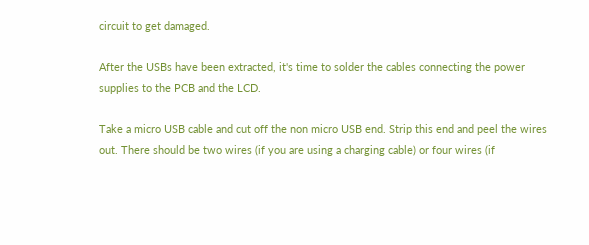circuit to get damaged.

After the USBs have been extracted, it's time to solder the cables connecting the power supplies to the PCB and the LCD.

Take a micro USB cable and cut off the non micro USB end. Strip this end and peel the wires out. There should be two wires (if you are using a charging cable) or four wires (if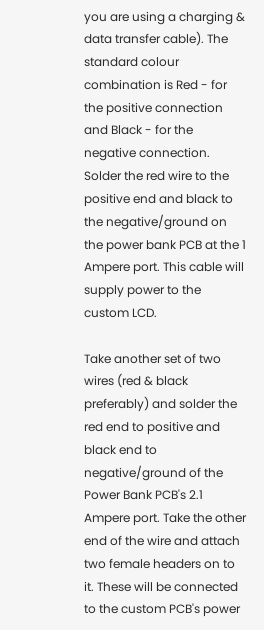you are using a charging & data transfer cable). The standard colour combination is Red - for the positive connection and Black - for the negative connection. Solder the red wire to the positive end and black to the negative/ground on the power bank PCB at the 1 Ampere port. This cable will supply power to the custom LCD.

Take another set of two wires (red & black preferably) and solder the red end to positive and black end to negative/ground of the Power Bank PCB's 2.1 Ampere port. Take the other end of the wire and attach two female headers on to it. These will be connected to the custom PCB's power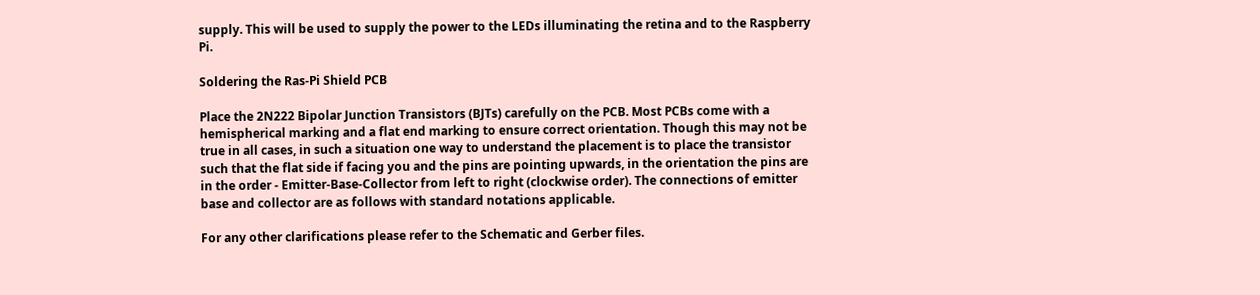supply. This will be used to supply the power to the LEDs illuminating the retina and to the Raspberry Pi.

Soldering the Ras-Pi Shield PCB

Place the 2N222 Bipolar Junction Transistors (BJTs) carefully on the PCB. Most PCBs come with a hemispherical marking and a flat end marking to ensure correct orientation. Though this may not be true in all cases, in such a situation one way to understand the placement is to place the transistor such that the flat side if facing you and the pins are pointing upwards, in the orientation the pins are in the order - Emitter-Base-Collector from left to right (clockwise order). The connections of emitter base and collector are as follows with standard notations applicable.

For any other clarifications please refer to the Schematic and Gerber files.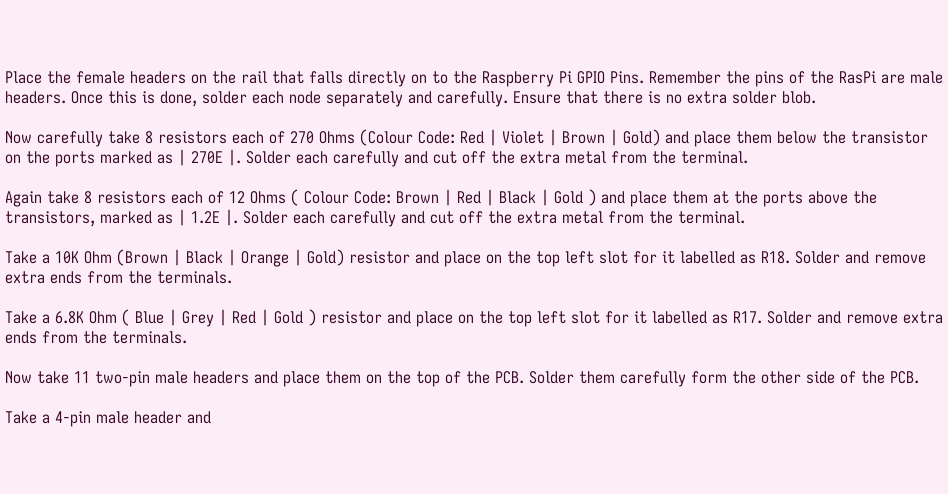Place the female headers on the rail that falls directly on to the Raspberry Pi GPIO Pins. Remember the pins of the RasPi are male headers. Once this is done, solder each node separately and carefully. Ensure that there is no extra solder blob.

Now carefully take 8 resistors each of 270 Ohms (Colour Code: Red | Violet | Brown | Gold) and place them below the transistor on the ports marked as | 270E |. Solder each carefully and cut off the extra metal from the terminal.

Again take 8 resistors each of 12 Ohms ( Colour Code: Brown | Red | Black | Gold ) and place them at the ports above the transistors, marked as | 1.2E |. Solder each carefully and cut off the extra metal from the terminal.

Take a 10K Ohm (Brown | Black | Orange | Gold) resistor and place on the top left slot for it labelled as R18. Solder and remove extra ends from the terminals.

Take a 6.8K Ohm ( Blue | Grey | Red | Gold ) resistor and place on the top left slot for it labelled as R17. Solder and remove extra ends from the terminals.

Now take 11 two-pin male headers and place them on the top of the PCB. Solder them carefully form the other side of the PCB.

Take a 4-pin male header and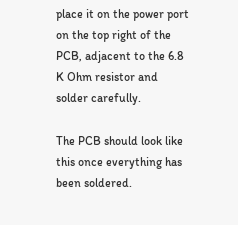place it on the power port on the top right of the PCB, adjacent to the 6.8 K Ohm resistor and solder carefully.

The PCB should look like this once everything has been soldered.